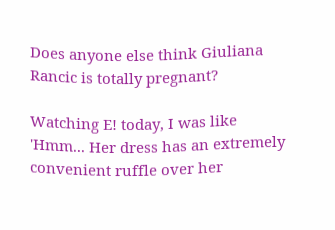Does anyone else think Giuliana Rancic is totally pregnant?

Watching E! today, I was like 'Hmm... Her dress has an extremely convenient ruffle over her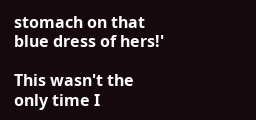stomach on that blue dress of hers!'

This wasn't the only time I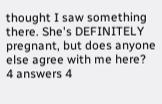thought I saw something there. She's DEFINITELY pregnant, but does anyone else agree with me here?
4 answers 4